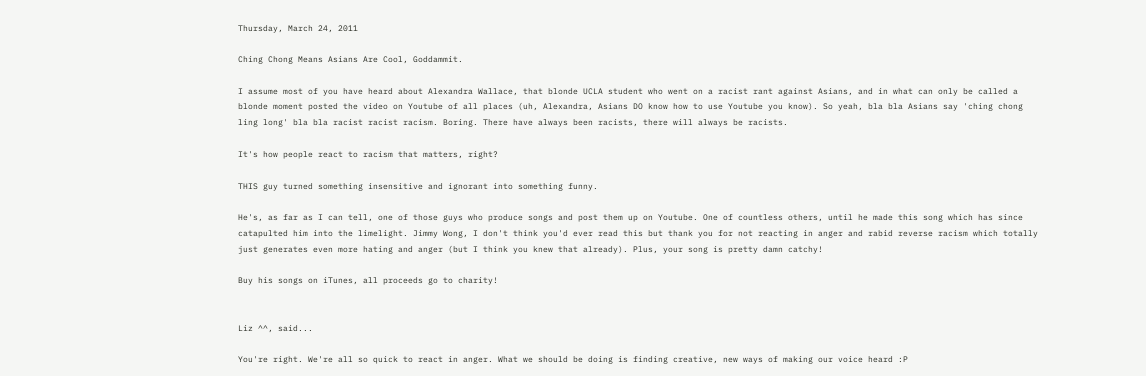Thursday, March 24, 2011

Ching Chong Means Asians Are Cool, Goddammit.

I assume most of you have heard about Alexandra Wallace, that blonde UCLA student who went on a racist rant against Asians, and in what can only be called a blonde moment posted the video on Youtube of all places (uh, Alexandra, Asians DO know how to use Youtube you know). So yeah, bla bla Asians say 'ching chong ling long' bla bla racist racist racism. Boring. There have always been racists, there will always be racists.

It's how people react to racism that matters, right?

THIS guy turned something insensitive and ignorant into something funny.

He's, as far as I can tell, one of those guys who produce songs and post them up on Youtube. One of countless others, until he made this song which has since catapulted him into the limelight. Jimmy Wong, I don't think you'd ever read this but thank you for not reacting in anger and rabid reverse racism which totally just generates even more hating and anger (but I think you knew that already). Plus, your song is pretty damn catchy!

Buy his songs on iTunes, all proceeds go to charity!


Liz ^^, said...

You're right. We're all so quick to react in anger. What we should be doing is finding creative, new ways of making our voice heard :P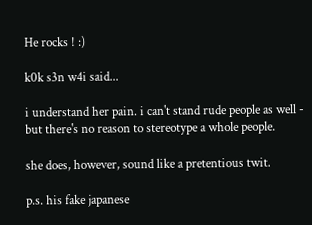He rocks ! :)

k0k s3n w4i said...

i understand her pain. i can't stand rude people as well - but there's no reason to stereotype a whole people.

she does, however, sound like a pretentious twit.

p.s. his fake japanese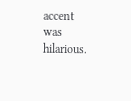accent was hilarious.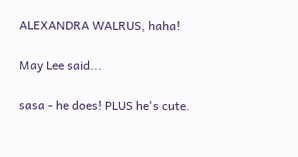ALEXANDRA WALRUS, haha!

May Lee said...

sasa - he does! PLUS he's cute.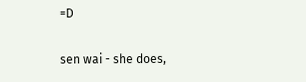=D

sen wai - she does,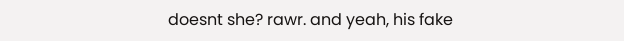doesnt she? rawr. and yeah, his fake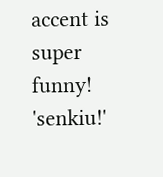accent is super funny! 'senkiu!'